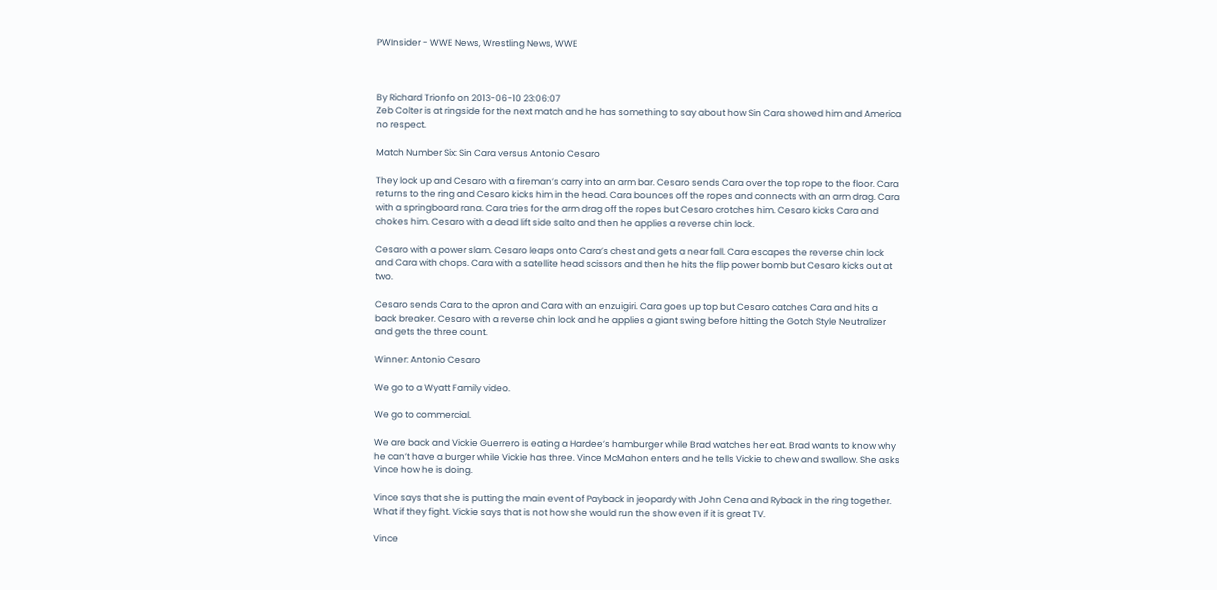PWInsider - WWE News, Wrestling News, WWE



By Richard Trionfo on 2013-06-10 23:06:07
Zeb Colter is at ringside for the next match and he has something to say about how Sin Cara showed him and America no respect.

Match Number Six: Sin Cara versus Antonio Cesaro

They lock up and Cesaro with a fireman’s carry into an arm bar. Cesaro sends Cara over the top rope to the floor. Cara returns to the ring and Cesaro kicks him in the head. Cara bounces off the ropes and connects with an arm drag. Cara with a springboard rana. Cara tries for the arm drag off the ropes but Cesaro crotches him. Cesaro kicks Cara and chokes him. Cesaro with a dead lift side salto and then he applies a reverse chin lock.

Cesaro with a power slam. Cesaro leaps onto Cara’s chest and gets a near fall. Cara escapes the reverse chin lock and Cara with chops. Cara with a satellite head scissors and then he hits the flip power bomb but Cesaro kicks out at two.

Cesaro sends Cara to the apron and Cara with an enzuigiri. Cara goes up top but Cesaro catches Cara and hits a back breaker. Cesaro with a reverse chin lock and he applies a giant swing before hitting the Gotch Style Neutralizer and gets the three count.

Winner: Antonio Cesaro

We go to a Wyatt Family video.

We go to commercial.

We are back and Vickie Guerrero is eating a Hardee’s hamburger while Brad watches her eat. Brad wants to know why he can’t have a burger while Vickie has three. Vince McMahon enters and he tells Vickie to chew and swallow. She asks Vince how he is doing.

Vince says that she is putting the main event of Payback in jeopardy with John Cena and Ryback in the ring together. What if they fight. Vickie says that is not how she would run the show even if it is great TV.

Vince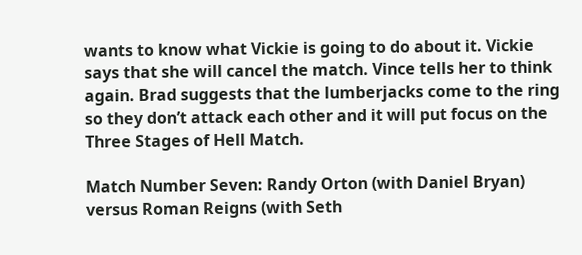wants to know what Vickie is going to do about it. Vickie says that she will cancel the match. Vince tells her to think again. Brad suggests that the lumberjacks come to the ring so they don’t attack each other and it will put focus on the Three Stages of Hell Match.

Match Number Seven: Randy Orton (with Daniel Bryan) versus Roman Reigns (with Seth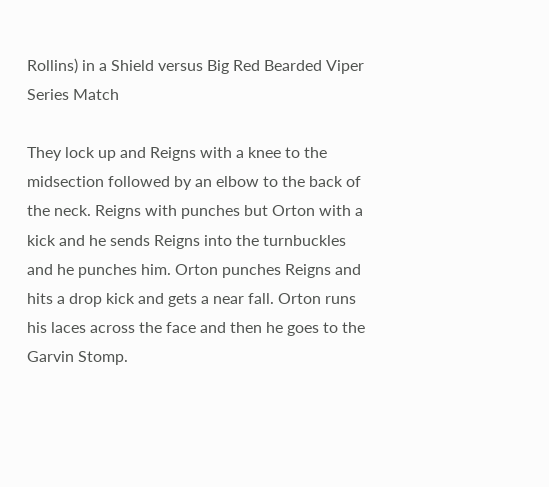Rollins) in a Shield versus Big Red Bearded Viper Series Match

They lock up and Reigns with a knee to the midsection followed by an elbow to the back of the neck. Reigns with punches but Orton with a kick and he sends Reigns into the turnbuckles and he punches him. Orton punches Reigns and hits a drop kick and gets a near fall. Orton runs his laces across the face and then he goes to the Garvin Stomp.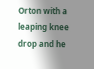Orton with a leaping knee drop and he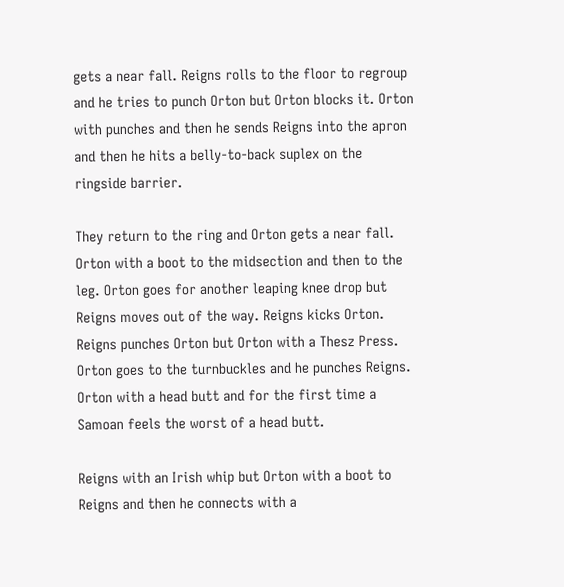gets a near fall. Reigns rolls to the floor to regroup and he tries to punch Orton but Orton blocks it. Orton with punches and then he sends Reigns into the apron and then he hits a belly-to-back suplex on the ringside barrier.

They return to the ring and Orton gets a near fall. Orton with a boot to the midsection and then to the leg. Orton goes for another leaping knee drop but Reigns moves out of the way. Reigns kicks Orton. Reigns punches Orton but Orton with a Thesz Press. Orton goes to the turnbuckles and he punches Reigns. Orton with a head butt and for the first time a Samoan feels the worst of a head butt.

Reigns with an Irish whip but Orton with a boot to Reigns and then he connects with a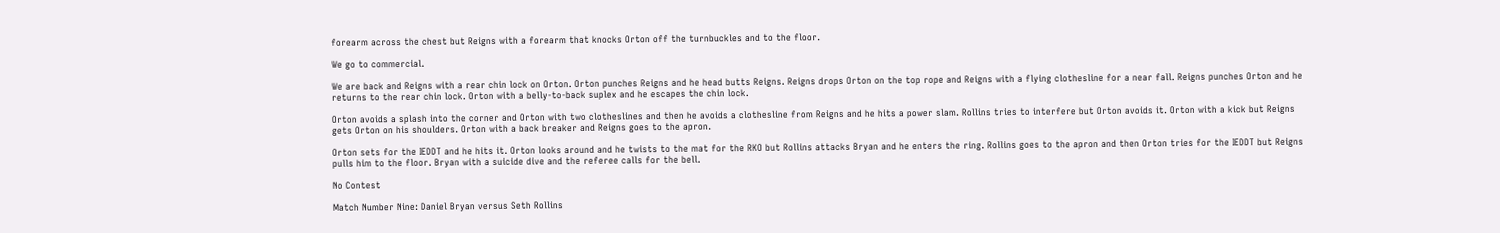forearm across the chest but Reigns with a forearm that knocks Orton off the turnbuckles and to the floor.

We go to commercial.

We are back and Reigns with a rear chin lock on Orton. Orton punches Reigns and he head butts Reigns. Reigns drops Orton on the top rope and Reigns with a flying clothesline for a near fall. Reigns punches Orton and he returns to the rear chin lock. Orton with a belly-to-back suplex and he escapes the chin lock.

Orton avoids a splash into the corner and Orton with two clotheslines and then he avoids a clothesline from Reigns and he hits a power slam. Rollins tries to interfere but Orton avoids it. Orton with a kick but Reigns gets Orton on his shoulders. Orton with a back breaker and Reigns goes to the apron.

Orton sets for the IEDDT and he hits it. Orton looks around and he twists to the mat for the RKO but Rollins attacks Bryan and he enters the ring. Rollins goes to the apron and then Orton tries for the IEDDT but Reigns pulls him to the floor. Bryan with a suicide dive and the referee calls for the bell.

No Contest

Match Number Nine: Daniel Bryan versus Seth Rollins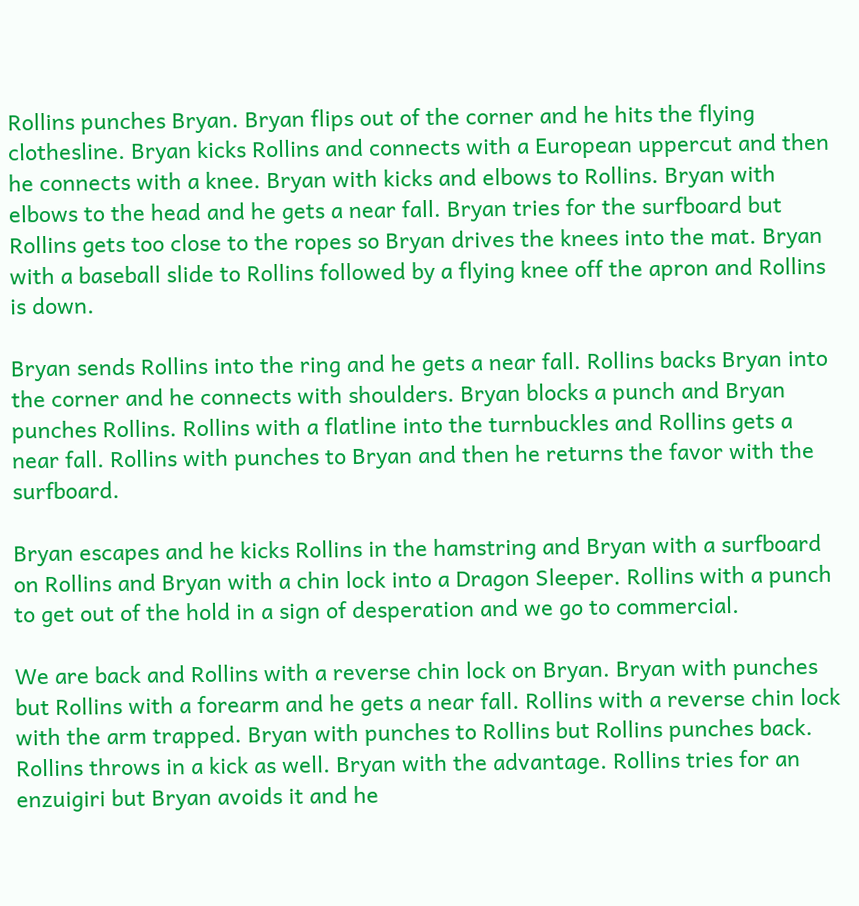Rollins punches Bryan. Bryan flips out of the corner and he hits the flying clothesline. Bryan kicks Rollins and connects with a European uppercut and then he connects with a knee. Bryan with kicks and elbows to Rollins. Bryan with elbows to the head and he gets a near fall. Bryan tries for the surfboard but Rollins gets too close to the ropes so Bryan drives the knees into the mat. Bryan with a baseball slide to Rollins followed by a flying knee off the apron and Rollins is down.

Bryan sends Rollins into the ring and he gets a near fall. Rollins backs Bryan into the corner and he connects with shoulders. Bryan blocks a punch and Bryan punches Rollins. Rollins with a flatline into the turnbuckles and Rollins gets a near fall. Rollins with punches to Bryan and then he returns the favor with the surfboard.

Bryan escapes and he kicks Rollins in the hamstring and Bryan with a surfboard on Rollins and Bryan with a chin lock into a Dragon Sleeper. Rollins with a punch to get out of the hold in a sign of desperation and we go to commercial.

We are back and Rollins with a reverse chin lock on Bryan. Bryan with punches but Rollins with a forearm and he gets a near fall. Rollins with a reverse chin lock with the arm trapped. Bryan with punches to Rollins but Rollins punches back. Rollins throws in a kick as well. Bryan with the advantage. Rollins tries for an enzuigiri but Bryan avoids it and he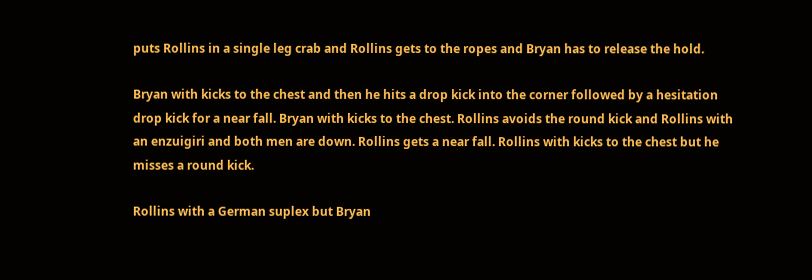puts Rollins in a single leg crab and Rollins gets to the ropes and Bryan has to release the hold.

Bryan with kicks to the chest and then he hits a drop kick into the corner followed by a hesitation drop kick for a near fall. Bryan with kicks to the chest. Rollins avoids the round kick and Rollins with an enzuigiri and both men are down. Rollins gets a near fall. Rollins with kicks to the chest but he misses a round kick.

Rollins with a German suplex but Bryan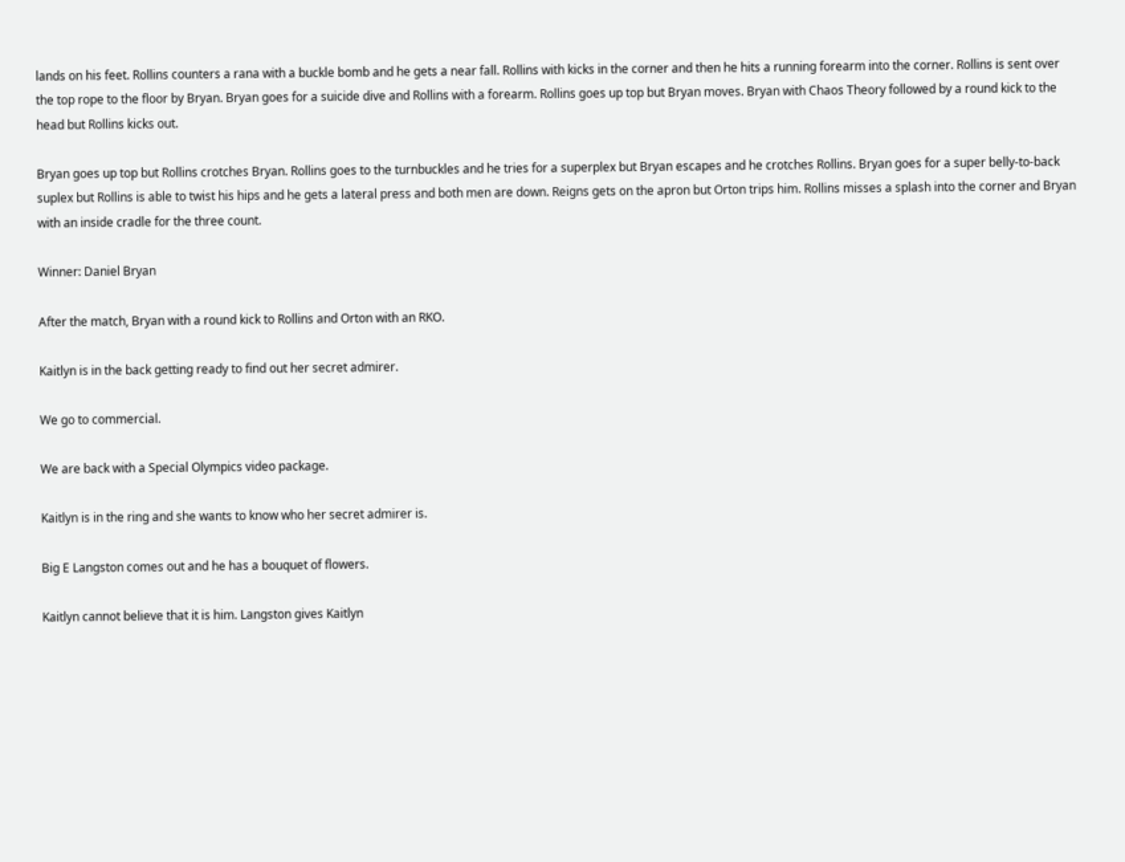lands on his feet. Rollins counters a rana with a buckle bomb and he gets a near fall. Rollins with kicks in the corner and then he hits a running forearm into the corner. Rollins is sent over the top rope to the floor by Bryan. Bryan goes for a suicide dive and Rollins with a forearm. Rollins goes up top but Bryan moves. Bryan with Chaos Theory followed by a round kick to the head but Rollins kicks out.

Bryan goes up top but Rollins crotches Bryan. Rollins goes to the turnbuckles and he tries for a superplex but Bryan escapes and he crotches Rollins. Bryan goes for a super belly-to-back suplex but Rollins is able to twist his hips and he gets a lateral press and both men are down. Reigns gets on the apron but Orton trips him. Rollins misses a splash into the corner and Bryan with an inside cradle for the three count.

Winner: Daniel Bryan

After the match, Bryan with a round kick to Rollins and Orton with an RKO.

Kaitlyn is in the back getting ready to find out her secret admirer.

We go to commercial.

We are back with a Special Olympics video package.

Kaitlyn is in the ring and she wants to know who her secret admirer is.

Big E Langston comes out and he has a bouquet of flowers.

Kaitlyn cannot believe that it is him. Langston gives Kaitlyn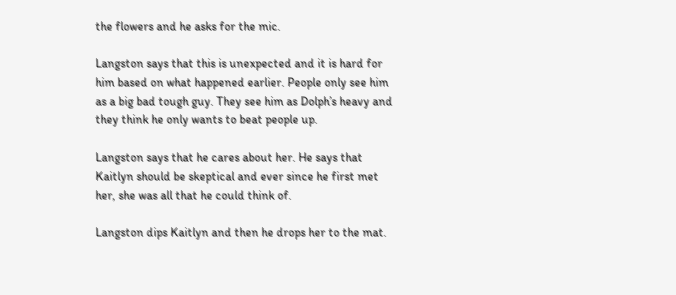the flowers and he asks for the mic.

Langston says that this is unexpected and it is hard for him based on what happened earlier. People only see him as a big bad tough guy. They see him as Dolph’s heavy and they think he only wants to beat people up.

Langston says that he cares about her. He says that Kaitlyn should be skeptical and ever since he first met her, she was all that he could think of.

Langston dips Kaitlyn and then he drops her to the mat.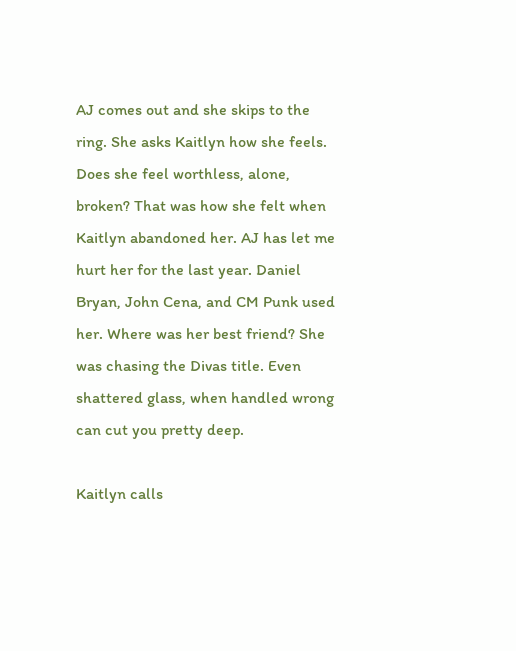AJ comes out and she skips to the ring. She asks Kaitlyn how she feels. Does she feel worthless, alone, broken? That was how she felt when Kaitlyn abandoned her. AJ has let me hurt her for the last year. Daniel Bryan, John Cena, and CM Punk used her. Where was her best friend? She was chasing the Divas title. Even shattered glass, when handled wrong can cut you pretty deep.

Kaitlyn calls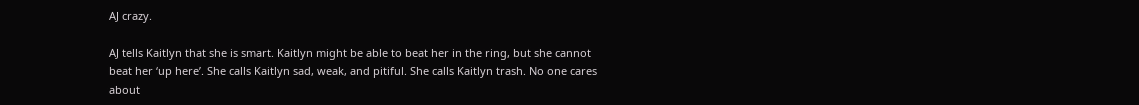AJ crazy.

AJ tells Kaitlyn that she is smart. Kaitlyn might be able to beat her in the ring, but she cannot beat her ‘up here’. She calls Kaitlyn sad, weak, and pitiful. She calls Kaitlyn trash. No one cares about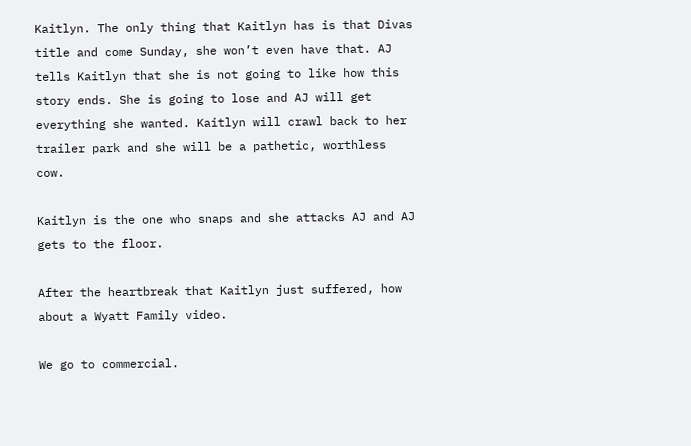Kaitlyn. The only thing that Kaitlyn has is that Divas title and come Sunday, she won’t even have that. AJ tells Kaitlyn that she is not going to like how this story ends. She is going to lose and AJ will get everything she wanted. Kaitlyn will crawl back to her trailer park and she will be a pathetic, worthless cow.

Kaitlyn is the one who snaps and she attacks AJ and AJ gets to the floor.

After the heartbreak that Kaitlyn just suffered, how about a Wyatt Family video.

We go to commercial.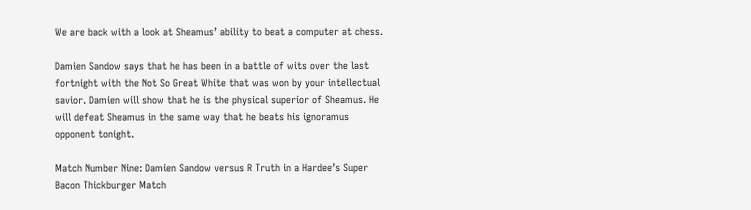We are back with a look at Sheamus’ ability to beat a computer at chess.

Damien Sandow says that he has been in a battle of wits over the last fortnight with the Not So Great White that was won by your intellectual savior. Damien will show that he is the physical superior of Sheamus. He will defeat Sheamus in the same way that he beats his ignoramus opponent tonight.

Match Number Nine: Damien Sandow versus R Truth in a Hardee’s Super Bacon Thickburger Match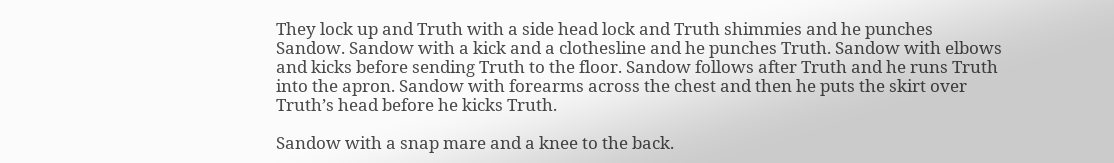They lock up and Truth with a side head lock and Truth shimmies and he punches Sandow. Sandow with a kick and a clothesline and he punches Truth. Sandow with elbows and kicks before sending Truth to the floor. Sandow follows after Truth and he runs Truth into the apron. Sandow with forearms across the chest and then he puts the skirt over Truth’s head before he kicks Truth.

Sandow with a snap mare and a knee to the back.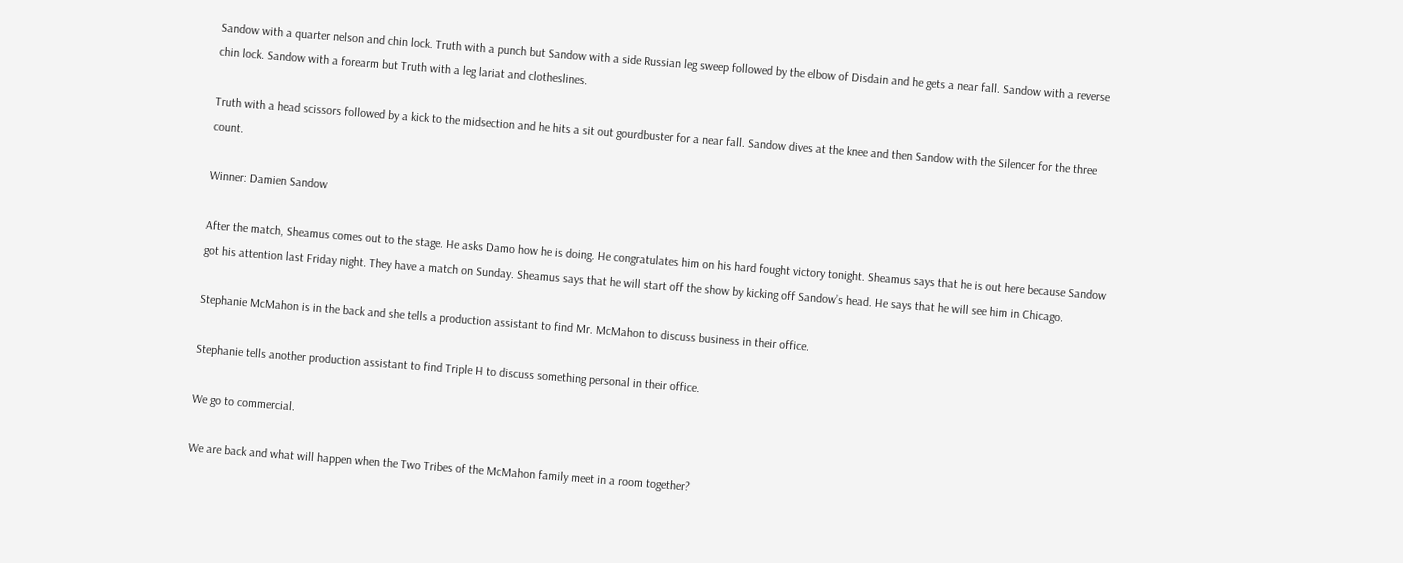Sandow with a quarter nelson and chin lock. Truth with a punch but Sandow with a side Russian leg sweep followed by the elbow of Disdain and he gets a near fall. Sandow with a reverse chin lock. Sandow with a forearm but Truth with a leg lariat and clotheslines.

Truth with a head scissors followed by a kick to the midsection and he hits a sit out gourdbuster for a near fall. Sandow dives at the knee and then Sandow with the Silencer for the three count.

Winner: Damien Sandow

After the match, Sheamus comes out to the stage. He asks Damo how he is doing. He congratulates him on his hard fought victory tonight. Sheamus says that he is out here because Sandow got his attention last Friday night. They have a match on Sunday. Sheamus says that he will start off the show by kicking off Sandow’s head. He says that he will see him in Chicago.

Stephanie McMahon is in the back and she tells a production assistant to find Mr. McMahon to discuss business in their office.

Stephanie tells another production assistant to find Triple H to discuss something personal in their office.

We go to commercial.

We are back and what will happen when the Two Tribes of the McMahon family meet in a room together?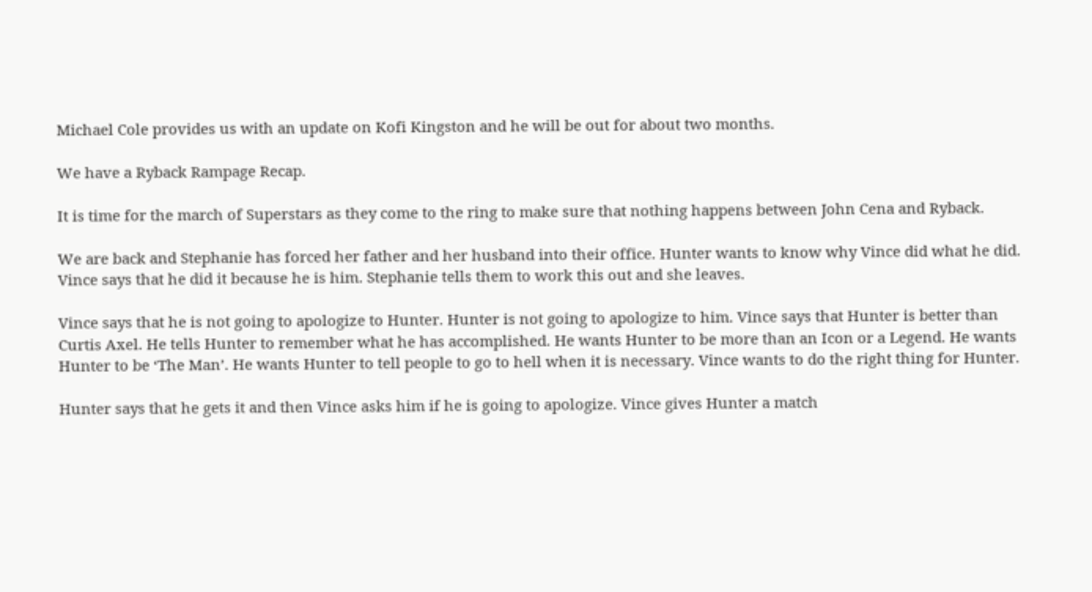Michael Cole provides us with an update on Kofi Kingston and he will be out for about two months.

We have a Ryback Rampage Recap.

It is time for the march of Superstars as they come to the ring to make sure that nothing happens between John Cena and Ryback.

We are back and Stephanie has forced her father and her husband into their office. Hunter wants to know why Vince did what he did. Vince says that he did it because he is him. Stephanie tells them to work this out and she leaves.

Vince says that he is not going to apologize to Hunter. Hunter is not going to apologize to him. Vince says that Hunter is better than Curtis Axel. He tells Hunter to remember what he has accomplished. He wants Hunter to be more than an Icon or a Legend. He wants Hunter to be ‘The Man’. He wants Hunter to tell people to go to hell when it is necessary. Vince wants to do the right thing for Hunter.

Hunter says that he gets it and then Vince asks him if he is going to apologize. Vince gives Hunter a match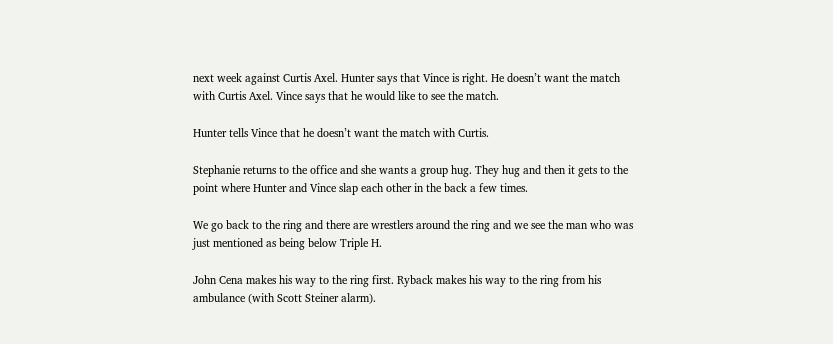next week against Curtis Axel. Hunter says that Vince is right. He doesn’t want the match with Curtis Axel. Vince says that he would like to see the match.

Hunter tells Vince that he doesn’t want the match with Curtis.

Stephanie returns to the office and she wants a group hug. They hug and then it gets to the point where Hunter and Vince slap each other in the back a few times.

We go back to the ring and there are wrestlers around the ring and we see the man who was just mentioned as being below Triple H.

John Cena makes his way to the ring first. Ryback makes his way to the ring from his ambulance (with Scott Steiner alarm).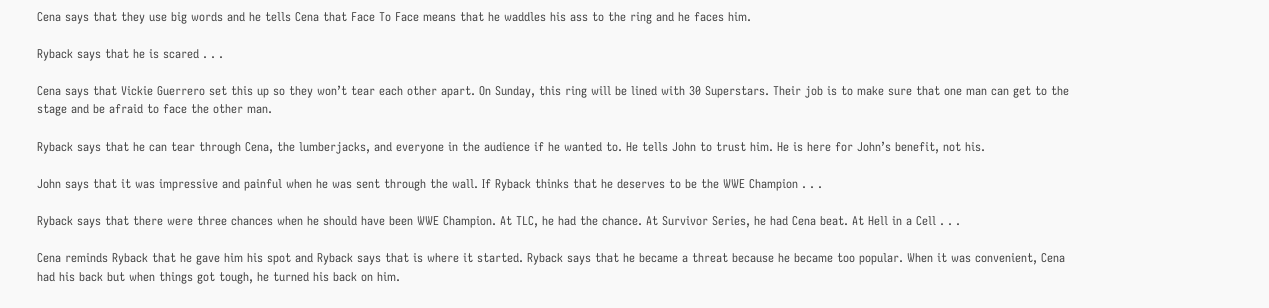Cena says that they use big words and he tells Cena that Face To Face means that he waddles his ass to the ring and he faces him.

Ryback says that he is scared . . .

Cena says that Vickie Guerrero set this up so they won’t tear each other apart. On Sunday, this ring will be lined with 30 Superstars. Their job is to make sure that one man can get to the stage and be afraid to face the other man.

Ryback says that he can tear through Cena, the lumberjacks, and everyone in the audience if he wanted to. He tells John to trust him. He is here for John’s benefit, not his.

John says that it was impressive and painful when he was sent through the wall. If Ryback thinks that he deserves to be the WWE Champion . . .

Ryback says that there were three chances when he should have been WWE Champion. At TLC, he had the chance. At Survivor Series, he had Cena beat. At Hell in a Cell . . .

Cena reminds Ryback that he gave him his spot and Ryback says that is where it started. Ryback says that he became a threat because he became too popular. When it was convenient, Cena had his back but when things got tough, he turned his back on him.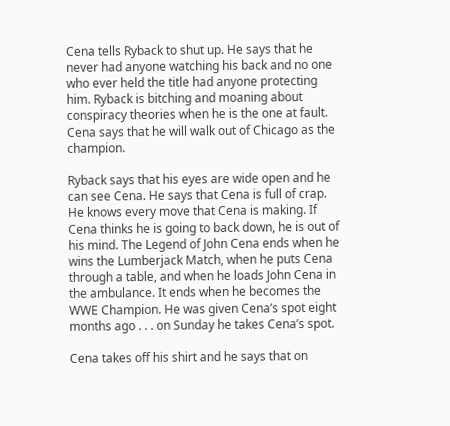Cena tells Ryback to shut up. He says that he never had anyone watching his back and no one who ever held the title had anyone protecting him. Ryback is bitching and moaning about conspiracy theories when he is the one at fault. Cena says that he will walk out of Chicago as the champion.

Ryback says that his eyes are wide open and he can see Cena. He says that Cena is full of crap. He knows every move that Cena is making. If Cena thinks he is going to back down, he is out of his mind. The Legend of John Cena ends when he wins the Lumberjack Match, when he puts Cena through a table, and when he loads John Cena in the ambulance. It ends when he becomes the WWE Champion. He was given Cena’s spot eight months ago . . . on Sunday he takes Cena’s spot.

Cena takes off his shirt and he says that on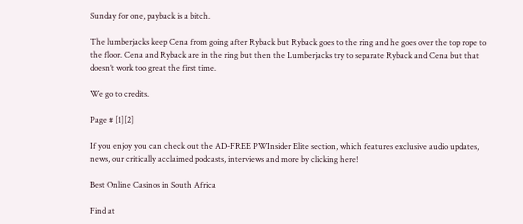Sunday for one, payback is a bitch.

The lumberjacks keep Cena from going after Ryback but Ryback goes to the ring and he goes over the top rope to the floor. Cena and Ryback are in the ring but then the Lumberjacks try to separate Ryback and Cena but that doesn’t work too great the first time.

We go to credits.

Page # [1][2]

If you enjoy you can check out the AD-FREE PWInsider Elite section, which features exclusive audio updates, news, our critically acclaimed podcasts, interviews and more by clicking here!

Best Online Casinos in South Africa

Find at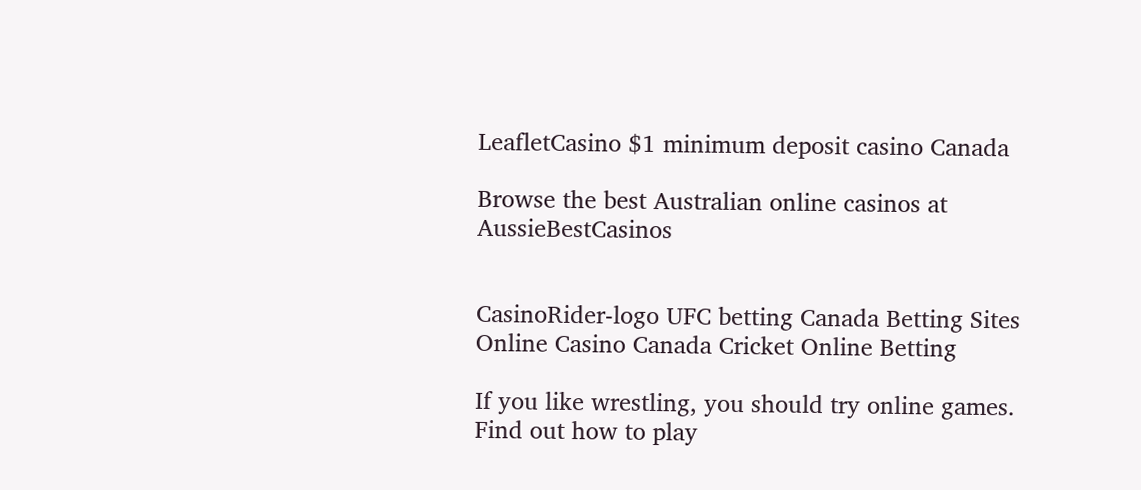LeafletCasino $1 minimum deposit casino Canada

Browse the best Australian online casinos at AussieBestCasinos


CasinoRider-logo UFC betting Canada Betting Sites Online Casino Canada Cricket Online Betting

If you like wrestling, you should try online games. Find out how to play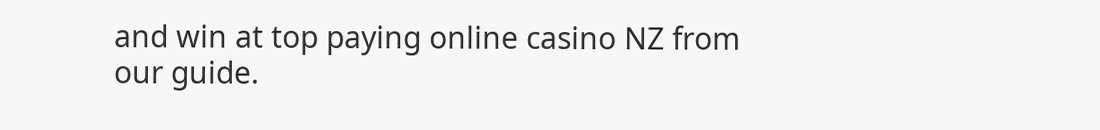and win at top paying online casino NZ from our guide.